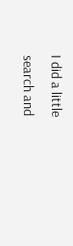I did a little search and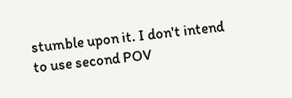stumble upon it. I don't intend to use second POV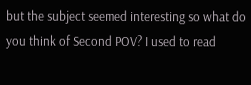but the subject seemed interesting so what do you think of Second POV? I used to read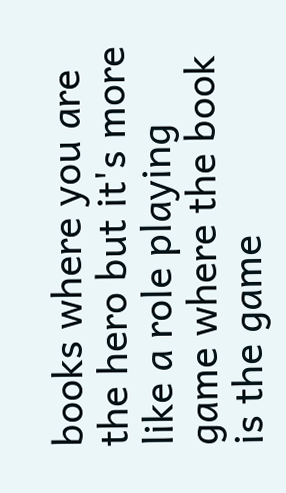books where you are the hero but it's more like a role playing game where the book is the game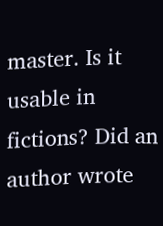master. Is it usable in fictions? Did an author wrote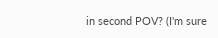in second POV? (I'm sure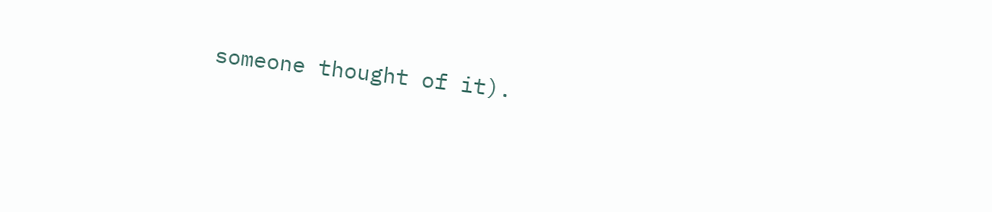someone thought of it).